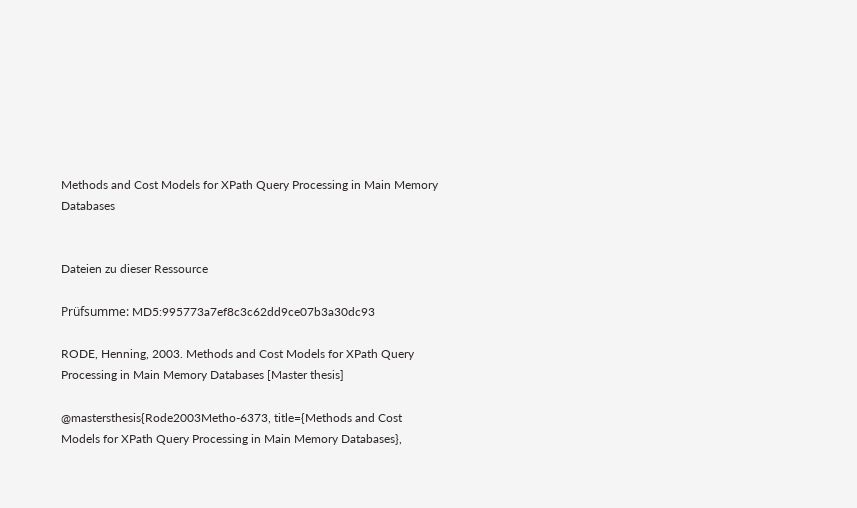Methods and Cost Models for XPath Query Processing in Main Memory Databases


Dateien zu dieser Ressource

Prüfsumme: MD5:995773a7ef8c3c62dd9ce07b3a30dc93

RODE, Henning, 2003. Methods and Cost Models for XPath Query Processing in Main Memory Databases [Master thesis]

@mastersthesis{Rode2003Metho-6373, title={Methods and Cost Models for XPath Query Processing in Main Memory Databases},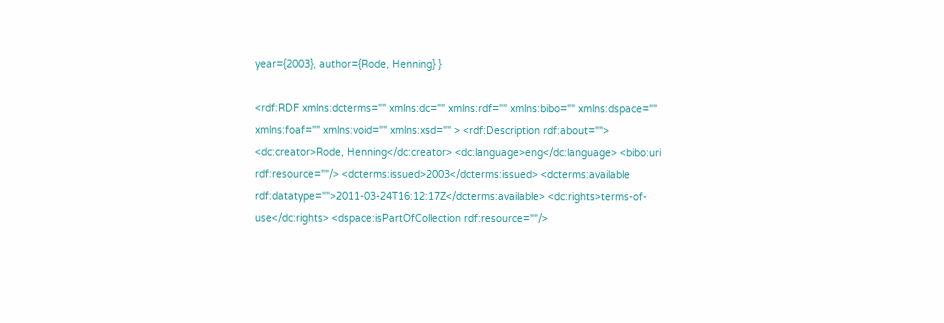year={2003}, author={Rode, Henning} }

<rdf:RDF xmlns:dcterms="" xmlns:dc="" xmlns:rdf="" xmlns:bibo="" xmlns:dspace="" xmlns:foaf="" xmlns:void="" xmlns:xsd="" > <rdf:Description rdf:about=""> <dc:creator>Rode, Henning</dc:creator> <dc:language>eng</dc:language> <bibo:uri rdf:resource=""/> <dcterms:issued>2003</dcterms:issued> <dcterms:available rdf:datatype="">2011-03-24T16:12:17Z</dcterms:available> <dc:rights>terms-of-use</dc:rights> <dspace:isPartOfCollection rdf:resource=""/>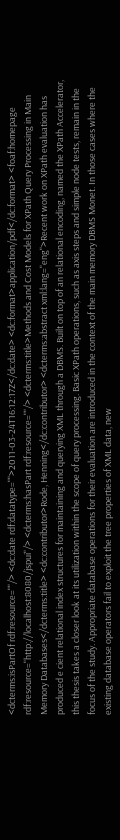<dcterms:isPartOf rdf:resource=""/> <dc:date rdf:datatype="">2011-03-24T16:12:17Z</dc:date> <dc:format>application/pdf</dc:format> <foaf:homepage rdf:resource="http://localhost:8080/jspui"/> <dcterms:hasPart rdf:resource=""/> <dcterms:title>Methods and Cost Models for XPath Query Processing in Main Memory Databases</dcterms:title> <dc:contributor>Rode, Henning</dc:contributor> <dcterms:abstract xml:lang="eng">Recent work on XPath evaluation has produced e cient relational index structures for maintaining and querying XML through a DBMS. Built on top of an relational encoding, named the XPath Accelerator, this thesis takes a closer look at its utilization within the scope of query processing. Basic XPath operations, such as axis steps and simple node tests, remain in the focus of the study. Appropriate database operations for their evaluation are introduced in the context of the main memory DBMS Monet. In those cases where the existing database operators fail to exploit the tree properties of XML data, new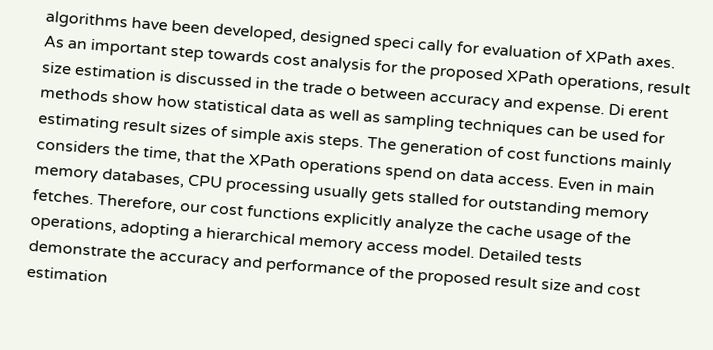algorithms have been developed, designed speci cally for evaluation of XPath axes. As an important step towards cost analysis for the proposed XPath operations, result size estimation is discussed in the trade o between accuracy and expense. Di erent methods show how statistical data as well as sampling techniques can be used for estimating result sizes of simple axis steps. The generation of cost functions mainly considers the time, that the XPath operations spend on data access. Even in main memory databases, CPU processing usually gets stalled for outstanding memory fetches. Therefore, our cost functions explicitly analyze the cache usage of the operations, adopting a hierarchical memory access model. Detailed tests demonstrate the accuracy and performance of the proposed result size and cost estimation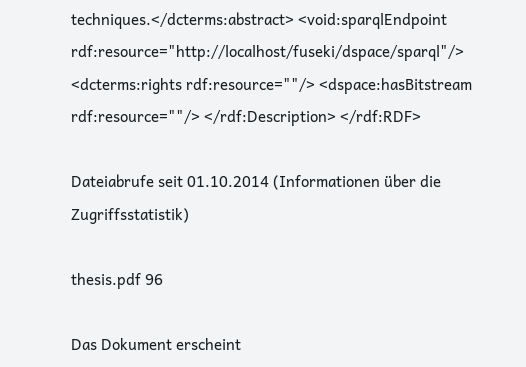techniques.</dcterms:abstract> <void:sparqlEndpoint rdf:resource="http://localhost/fuseki/dspace/sparql"/> <dcterms:rights rdf:resource=""/> <dspace:hasBitstream rdf:resource=""/> </rdf:Description> </rdf:RDF>

Dateiabrufe seit 01.10.2014 (Informationen über die Zugriffsstatistik)

thesis.pdf 96

Das Dokument erscheint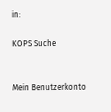in:

KOPS Suche


Mein Benutzerkonto